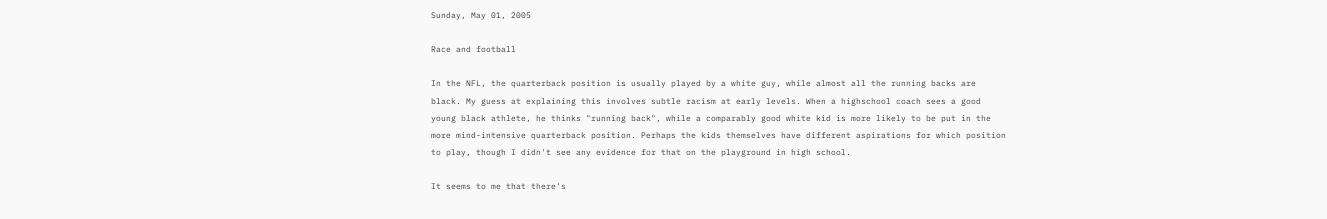Sunday, May 01, 2005

Race and football

In the NFL, the quarterback position is usually played by a white guy, while almost all the running backs are black. My guess at explaining this involves subtle racism at early levels. When a highschool coach sees a good young black athlete, he thinks "running back", while a comparably good white kid is more likely to be put in the more mind-intensive quarterback position. Perhaps the kids themselves have different aspirations for which position to play, though I didn't see any evidence for that on the playground in high school.

It seems to me that there's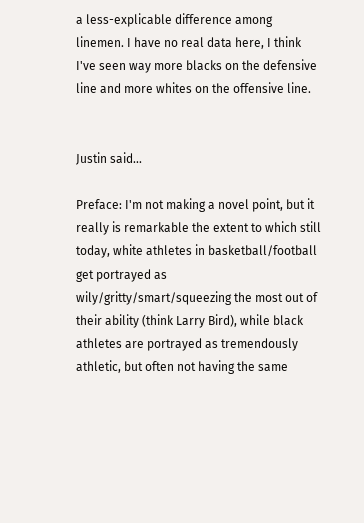a less-explicable difference among linemen. I have no real data here, I think I've seen way more blacks on the defensive line and more whites on the offensive line.


Justin said...

Preface: I'm not making a novel point, but it really is remarkable the extent to which still today, white athletes in basketball/football get portrayed as wily/gritty/smart/squeezing the most out of their ability (think Larry Bird), while black athletes are portrayed as tremendously athletic, but often not having the same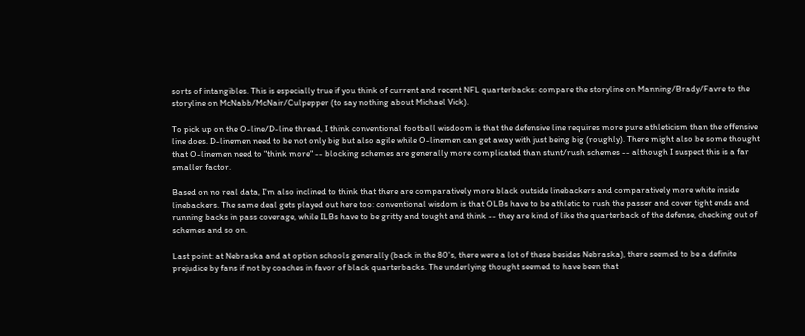sorts of intangibles. This is especially true if you think of current and recent NFL quarterbacks: compare the storyline on Manning/Brady/Favre to the storyline on McNabb/McNair/Culpepper (to say nothing about Michael Vick).

To pick up on the O-line/D-line thread, I think conventional football wisdoom is that the defensive line requires more pure athleticism than the offensive line does. D-linemen need to be not only big but also agile while O-linemen can get away with just being big (roughly). There might also be some thought that O-linemen need to "think more" -- blocking schemes are generally more complicated than stunt/rush schemes -- although I suspect this is a far smaller factor.

Based on no real data, I'm also inclined to think that there are comparatively more black outside linebackers and comparatively more white inside linebackers. The same deal gets played out here too: conventional wisdom is that OLBs have to be athletic to rush the passer and cover tight ends and running backs in pass coverage, while ILBs have to be gritty and tought and think -- they are kind of like the quarterback of the defense, checking out of schemes and so on.

Last point: at Nebraska and at option schools generally (back in the 80's, there were a lot of these besides Nebraska), there seemed to be a definite prejudice by fans if not by coaches in favor of black quarterbacks. The underlying thought seemed to have been that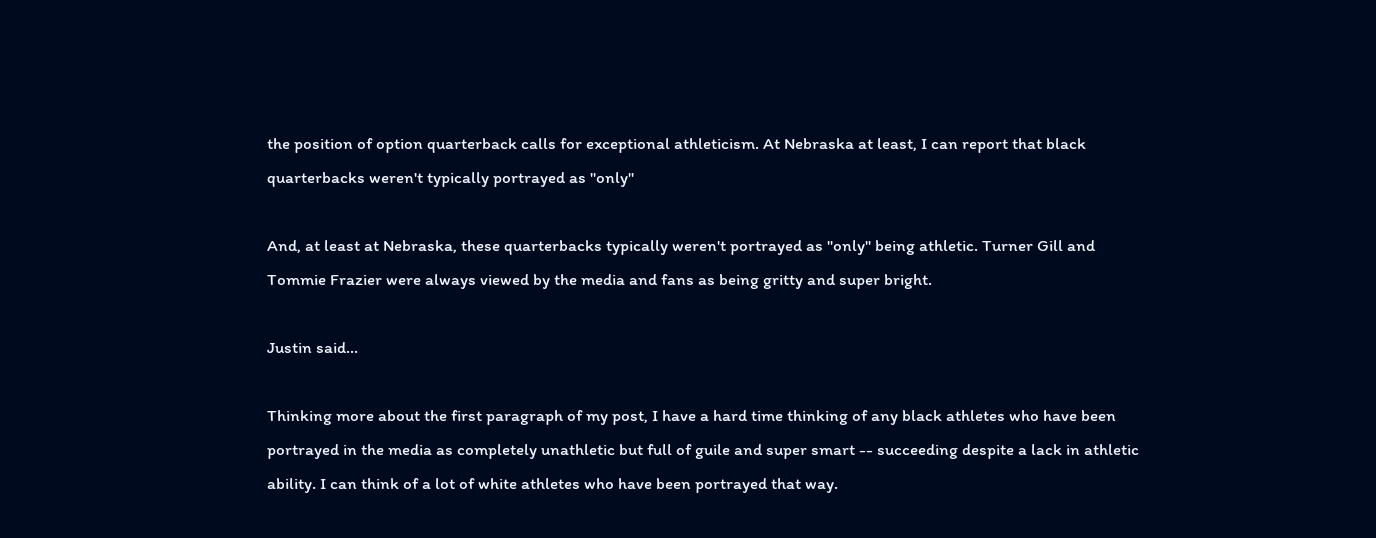the position of option quarterback calls for exceptional athleticism. At Nebraska at least, I can report that black quarterbacks weren't typically portrayed as "only"

And, at least at Nebraska, these quarterbacks typically weren't portrayed as "only" being athletic. Turner Gill and Tommie Frazier were always viewed by the media and fans as being gritty and super bright.

Justin said...

Thinking more about the first paragraph of my post, I have a hard time thinking of any black athletes who have been portrayed in the media as completely unathletic but full of guile and super smart -- succeeding despite a lack in athletic ability. I can think of a lot of white athletes who have been portrayed that way.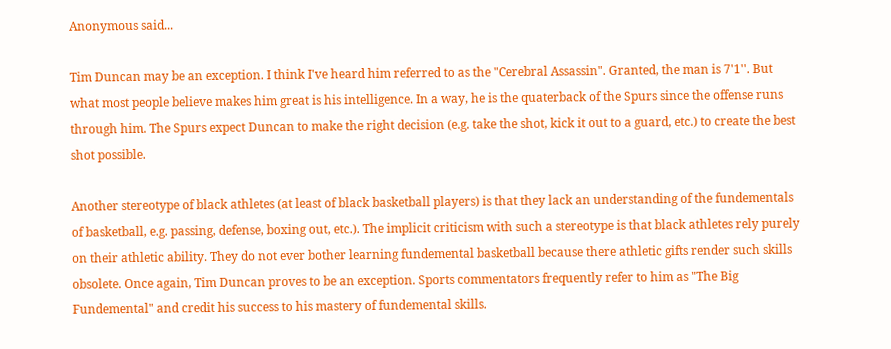Anonymous said...

Tim Duncan may be an exception. I think I've heard him referred to as the "Cerebral Assassin". Granted, the man is 7'1''. But what most people believe makes him great is his intelligence. In a way, he is the quaterback of the Spurs since the offense runs through him. The Spurs expect Duncan to make the right decision (e.g. take the shot, kick it out to a guard, etc.) to create the best shot possible.

Another stereotype of black athletes (at least of black basketball players) is that they lack an understanding of the fundementals of basketball, e.g. passing, defense, boxing out, etc.). The implicit criticism with such a stereotype is that black athletes rely purely on their athletic ability. They do not ever bother learning fundemental basketball because there athletic gifts render such skills obsolete. Once again, Tim Duncan proves to be an exception. Sports commentators frequently refer to him as "The Big Fundemental" and credit his success to his mastery of fundemental skills.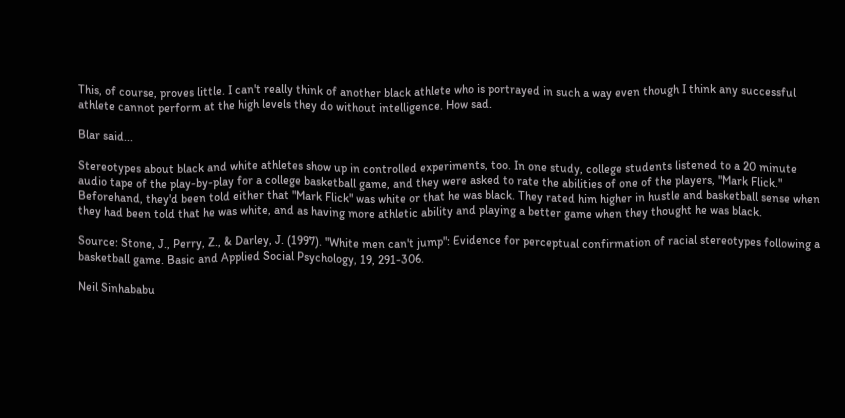This, of course, proves little. I can't really think of another black athlete who is portrayed in such a way even though I think any successful athlete cannot perform at the high levels they do without intelligence. How sad.

Blar said...

Stereotypes about black and white athletes show up in controlled experiments, too. In one study, college students listened to a 20 minute audio tape of the play-by-play for a college basketball game, and they were asked to rate the abilities of one of the players, "Mark Flick." Beforehand, they'd been told either that "Mark Flick" was white or that he was black. They rated him higher in hustle and basketball sense when they had been told that he was white, and as having more athletic ability and playing a better game when they thought he was black.

Source: Stone, J., Perry, Z., & Darley, J. (1997). "White men can't jump": Evidence for perceptual confirmation of racial stereotypes following a basketball game. Basic and Applied Social Psychology, 19, 291-306.

Neil Sinhababu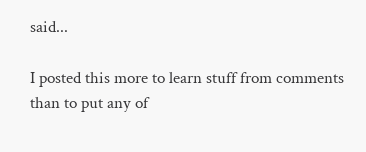said...

I posted this more to learn stuff from comments than to put any of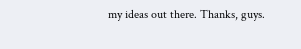my ideas out there. Thanks, guys.